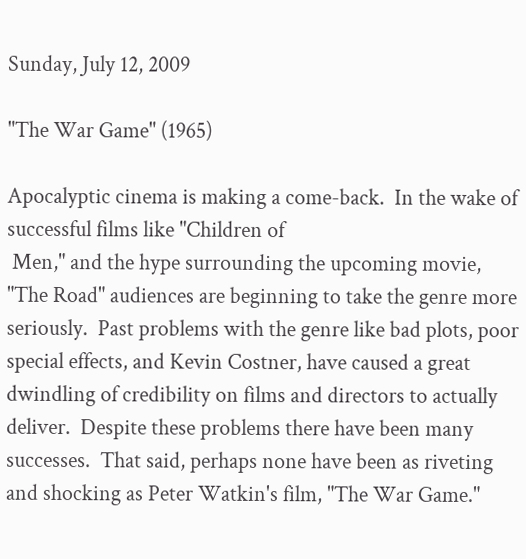Sunday, July 12, 2009

"The War Game" (1965)

Apocalyptic cinema is making a come-back.  In the wake of successful films like "Children of
 Men," and the hype surrounding the upcoming movie, "The Road" audiences are beginning to take the genre more seriously.  Past problems with the genre like bad plots, poor special effects, and Kevin Costner, have caused a great dwindling of credibility on films and directors to actually deliver.  Despite these problems there have been many successes.  That said, perhaps none have been as riveting and shocking as Peter Watkin's film, "The War Game."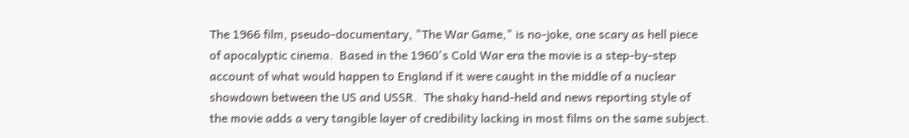The 1966 film, pseudo-documentary, "The War Game," is no-joke, one scary as hell piece of apocalyptic cinema.  Based in the 1960's Cold War era the movie is a step-by-step account of what would happen to England if it were caught in the middle of a nuclear showdown between the US and USSR.  The shaky hand-held and news reporting style of the movie adds a very tangible layer of credibility lacking in most films on the same subject.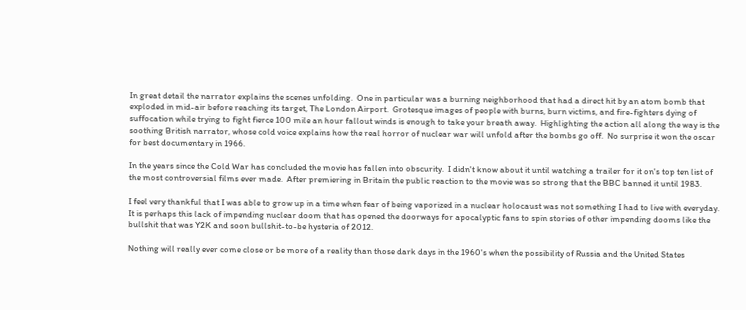In great detail the narrator explains the scenes unfolding.  One in particular was a burning neighborhood that had a direct hit by an atom bomb that exploded in mid-air before reaching its target, The London Airport.  Grotesque images of people with burns, burn victims, and fire-fighters dying of suffocation while trying to fight fierce 100 mile an hour fallout winds is enough to take your breath away.  Highlighting the action all along the way is the soothing British narrator, whose cold voice explains how the real horror of nuclear war will unfold after the bombs go off.  No surprise it won the oscar for best documentary in 1966.

In the years since the Cold War has concluded the movie has fallen into obscurity.  I didn't know about it until watching a trailer for it on's top ten list of the most controversial films ever made.  After premiering in Britain the public reaction to the movie was so strong that the BBC banned it until 1983.

I feel very thankful that I was able to grow up in a time when fear of being vaporized in a nuclear holocaust was not something I had to live with everyday.  It is perhaps this lack of impending nuclear doom that has opened the doorways for apocalyptic fans to spin stories of other impending dooms like the bullshit that was Y2K and soon bullshit-to-be hysteria of 2012.

Nothing will really ever come close or be more of a reality than those dark days in the 1960's when the possibility of Russia and the United States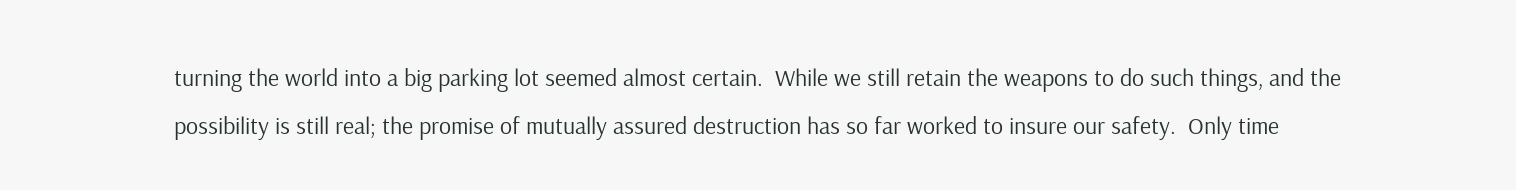turning the world into a big parking lot seemed almost certain.  While we still retain the weapons to do such things, and the possibility is still real; the promise of mutually assured destruction has so far worked to insure our safety.  Only time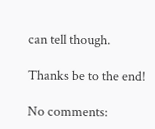can tell though.

Thanks be to the end!

No comments: